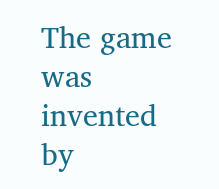The game was invented by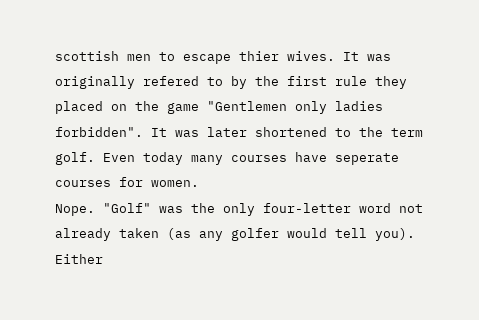scottish men to escape thier wives. It was originally refered to by the first rule they placed on the game "Gentlemen only ladies forbidden". It was later shortened to the term golf. Even today many courses have seperate courses for women.
Nope. "Golf" was the only four-letter word not already taken (as any golfer would tell you). Either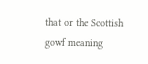that or the Scottish gowf meaning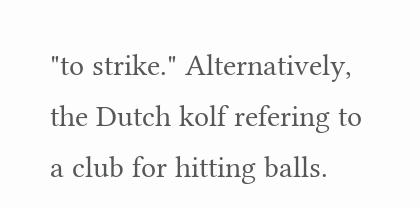"to strike." Alternatively, the Dutch kolf refering to a club for hitting balls.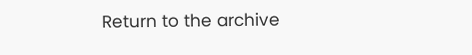Return to the archive